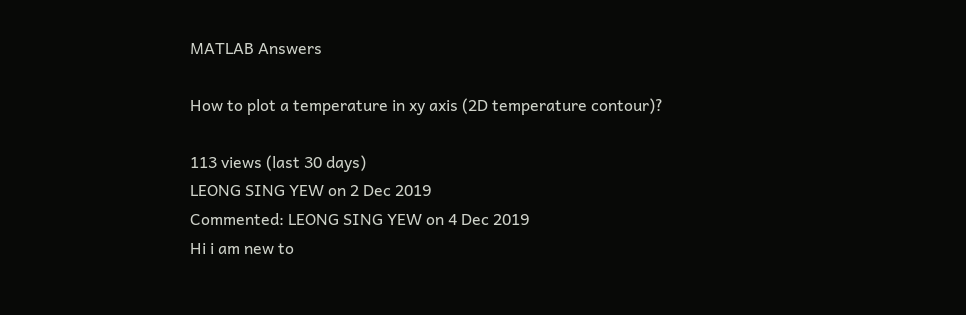MATLAB Answers

How to plot a temperature in xy axis (2D temperature contour)?

113 views (last 30 days)
LEONG SING YEW on 2 Dec 2019
Commented: LEONG SING YEW on 4 Dec 2019
Hi i am new to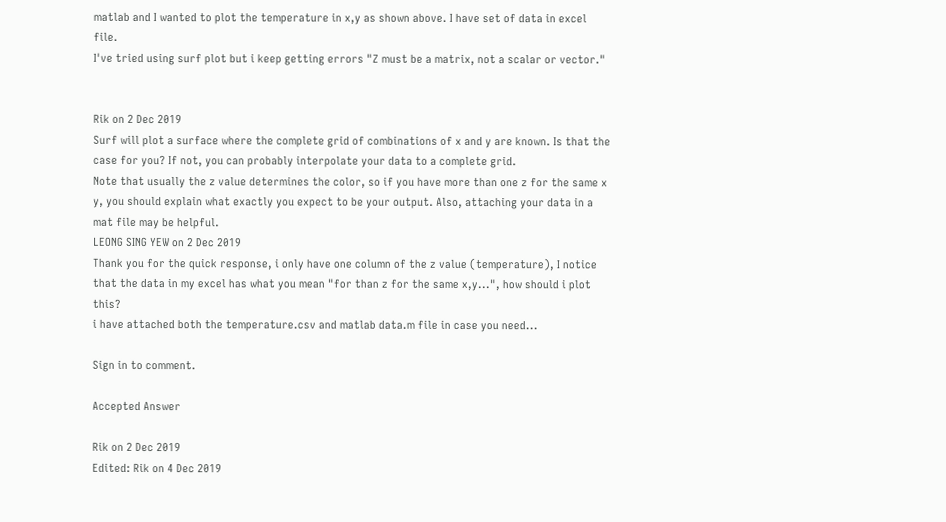matlab and I wanted to plot the temperature in x,y as shown above. I have set of data in excel file.
I've tried using surf plot but i keep getting errors "Z must be a matrix, not a scalar or vector."


Rik on 2 Dec 2019
Surf will plot a surface where the complete grid of combinations of x and y are known. Is that the case for you? If not, you can probably interpolate your data to a complete grid.
Note that usually the z value determines the color, so if you have more than one z for the same x y, you should explain what exactly you expect to be your output. Also, attaching your data in a mat file may be helpful.
LEONG SING YEW on 2 Dec 2019
Thank you for the quick response, i only have one column of the z value (temperature), I notice that the data in my excel has what you mean "for than z for the same x,y...", how should i plot this?
i have attached both the temperature.csv and matlab data.m file in case you need...

Sign in to comment.

Accepted Answer

Rik on 2 Dec 2019
Edited: Rik on 4 Dec 2019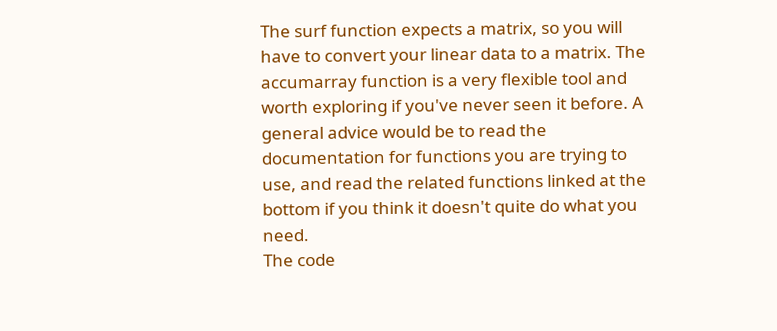The surf function expects a matrix, so you will have to convert your linear data to a matrix. The accumarray function is a very flexible tool and worth exploring if you've never seen it before. A general advice would be to read the documentation for functions you are trying to use, and read the related functions linked at the bottom if you think it doesn't quite do what you need.
The code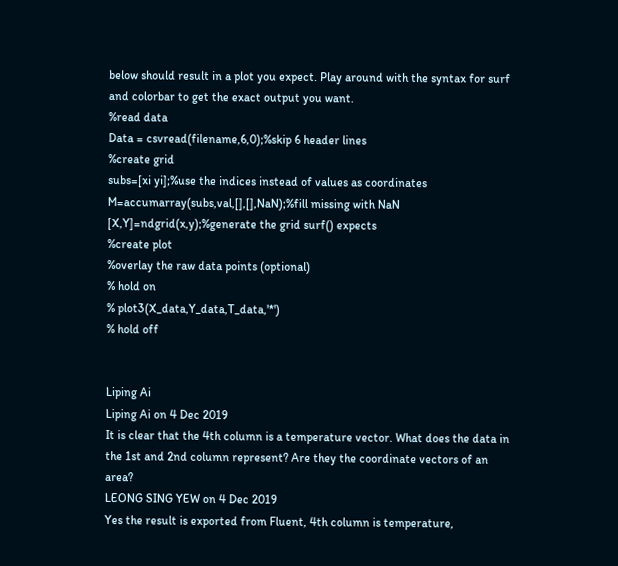below should result in a plot you expect. Play around with the syntax for surf and colorbar to get the exact output you want.
%read data
Data = csvread(filename,6,0);%skip 6 header lines
%create grid
subs=[xi yi];%use the indices instead of values as coordinates
M=accumarray(subs,val,[],[],NaN);%fill missing with NaN
[X,Y]=ndgrid(x,y);%generate the grid surf() expects
%create plot
%overlay the raw data points (optional)
% hold on
% plot3(X_data,Y_data,T_data,'*')
% hold off


Liping Ai
Liping Ai on 4 Dec 2019
It is clear that the 4th column is a temperature vector. What does the data in the 1st and 2nd column represent? Are they the coordinate vectors of an area?
LEONG SING YEW on 4 Dec 2019
Yes the result is exported from Fluent, 4th column is temperature,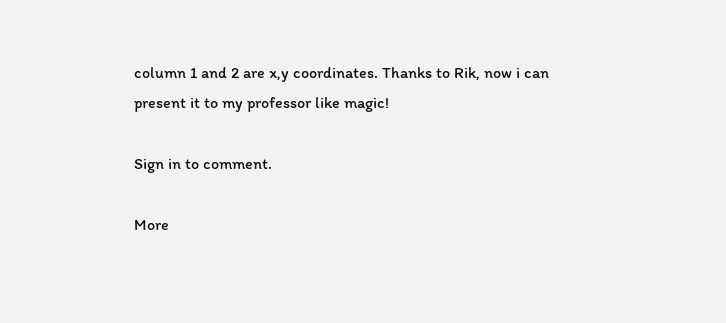column 1 and 2 are x,y coordinates. Thanks to Rik, now i can present it to my professor like magic!

Sign in to comment.

More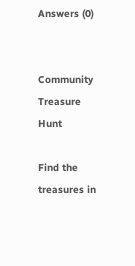Answers (0)


Community Treasure Hunt

Find the treasures in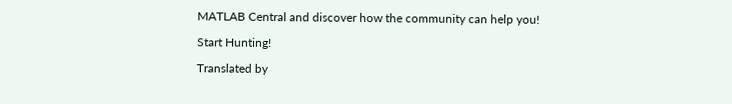MATLAB Central and discover how the community can help you!

Start Hunting!

Translated by